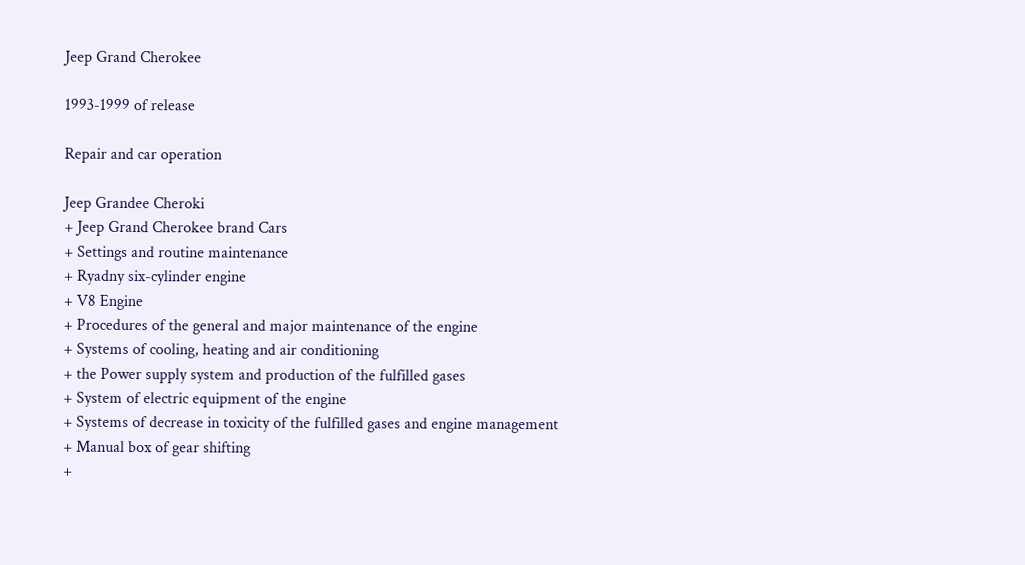Jeep Grand Cherokee

1993-1999 of release

Repair and car operation

Jeep Grandee Cheroki
+ Jeep Grand Cherokee brand Cars
+ Settings and routine maintenance
+ Ryadny six-cylinder engine
+ V8 Engine
+ Procedures of the general and major maintenance of the engine
+ Systems of cooling, heating and air conditioning
+ the Power supply system and production of the fulfilled gases
+ System of electric equipment of the engine
+ Systems of decrease in toxicity of the fulfilled gases and engine management
+ Manual box of gear shifting
+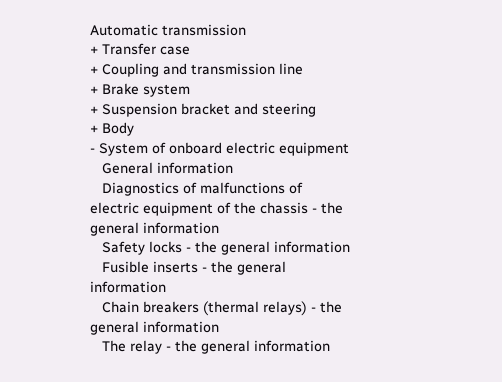Automatic transmission
+ Transfer case
+ Coupling and transmission line
+ Brake system
+ Suspension bracket and steering
+ Body
- System of onboard electric equipment
   General information
   Diagnostics of malfunctions of electric equipment of the chassis - the general information
   Safety locks - the general information
   Fusible inserts - the general information
   Chain breakers (thermal relays) - the general information
   The relay - the general information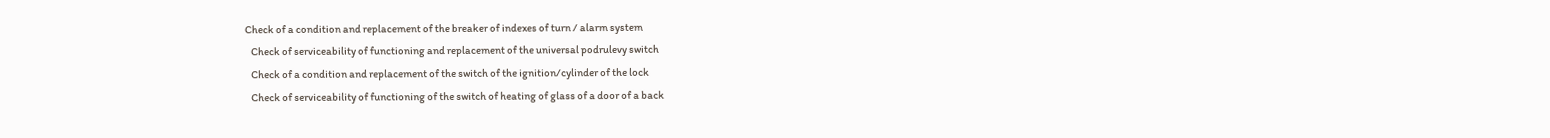Check of a condition and replacement of the breaker of indexes of turn / alarm system
   Check of serviceability of functioning and replacement of the universal podrulevy switch
   Check of a condition and replacement of the switch of the ignition/cylinder of the lock
   Check of serviceability of functioning of the switch of heating of glass of a door of a back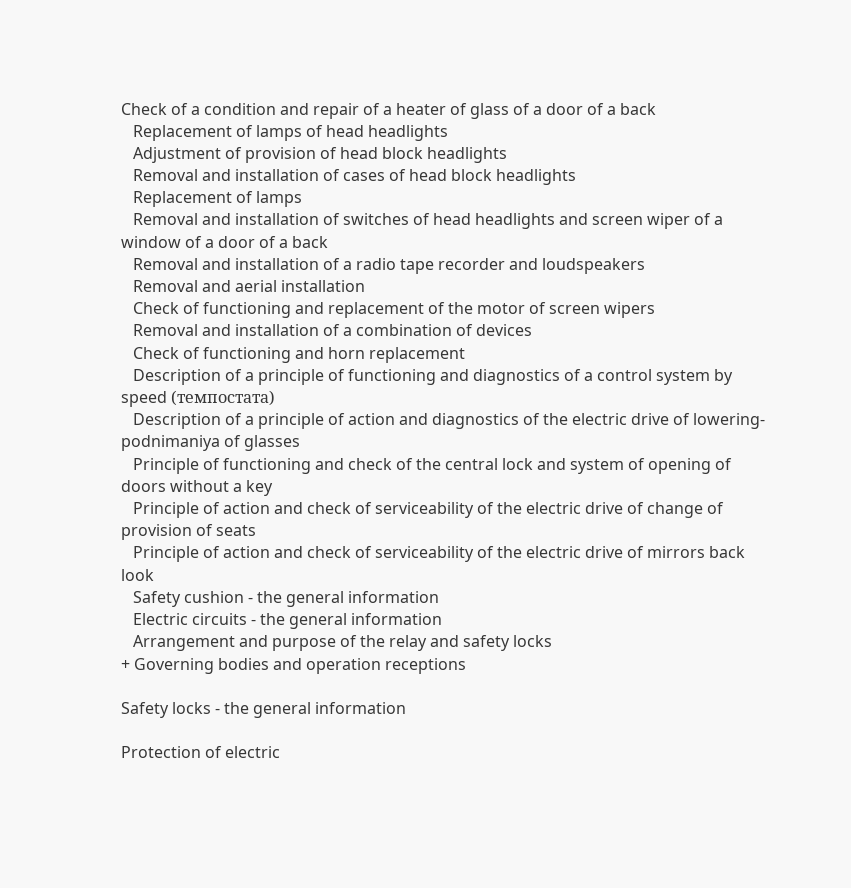Check of a condition and repair of a heater of glass of a door of a back
   Replacement of lamps of head headlights
   Adjustment of provision of head block headlights
   Removal and installation of cases of head block headlights
   Replacement of lamps
   Removal and installation of switches of head headlights and screen wiper of a window of a door of a back
   Removal and installation of a radio tape recorder and loudspeakers
   Removal and aerial installation
   Check of functioning and replacement of the motor of screen wipers
   Removal and installation of a combination of devices
   Check of functioning and horn replacement
   Description of a principle of functioning and diagnostics of a control system by speed (темпостата)
   Description of a principle of action and diagnostics of the electric drive of lowering-podnimaniya of glasses
   Principle of functioning and check of the central lock and system of opening of doors without a key
   Principle of action and check of serviceability of the electric drive of change of provision of seats
   Principle of action and check of serviceability of the electric drive of mirrors back look
   Safety cushion - the general information
   Electric circuits - the general information
   Arrangement and purpose of the relay and safety locks
+ Governing bodies and operation receptions

Safety locks - the general information

Protection of electric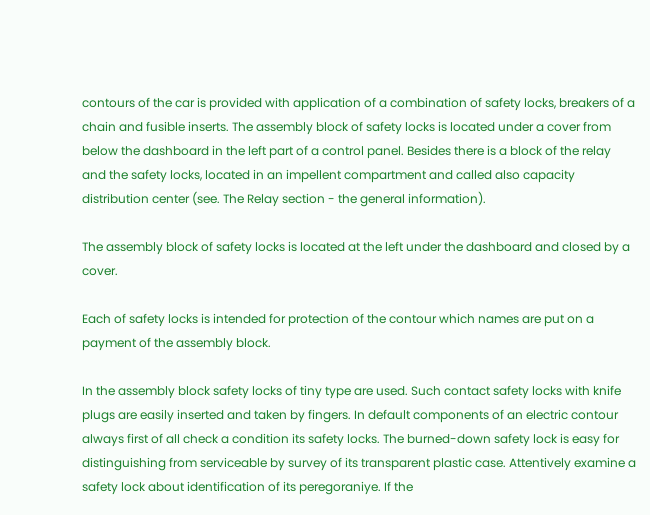contours of the car is provided with application of a combination of safety locks, breakers of a chain and fusible inserts. The assembly block of safety locks is located under a cover from below the dashboard in the left part of a control panel. Besides there is a block of the relay and the safety locks, located in an impellent compartment and called also capacity distribution center (see. The Relay section - the general information).

The assembly block of safety locks is located at the left under the dashboard and closed by a cover.

Each of safety locks is intended for protection of the contour which names are put on a payment of the assembly block.

In the assembly block safety locks of tiny type are used. Such contact safety locks with knife plugs are easily inserted and taken by fingers. In default components of an electric contour always first of all check a condition its safety locks. The burned-down safety lock is easy for distinguishing from serviceable by survey of its transparent plastic case. Attentively examine a safety lock about identification of its peregoraniye. If the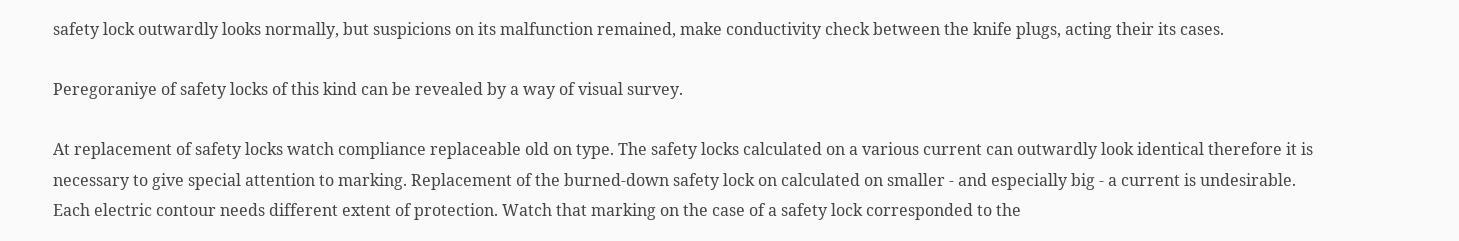safety lock outwardly looks normally, but suspicions on its malfunction remained, make conductivity check between the knife plugs, acting their its cases.

Peregoraniye of safety locks of this kind can be revealed by a way of visual survey.

At replacement of safety locks watch compliance replaceable old on type. The safety locks calculated on a various current can outwardly look identical therefore it is necessary to give special attention to marking. Replacement of the burned-down safety lock on calculated on smaller - and especially big - a current is undesirable. Each electric contour needs different extent of protection. Watch that marking on the case of a safety lock corresponded to the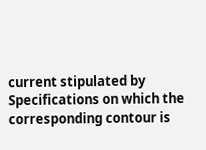current stipulated by Specifications on which the corresponding contour is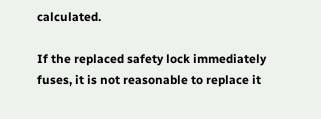calculated.

If the replaced safety lock immediately fuses, it is not reasonable to replace it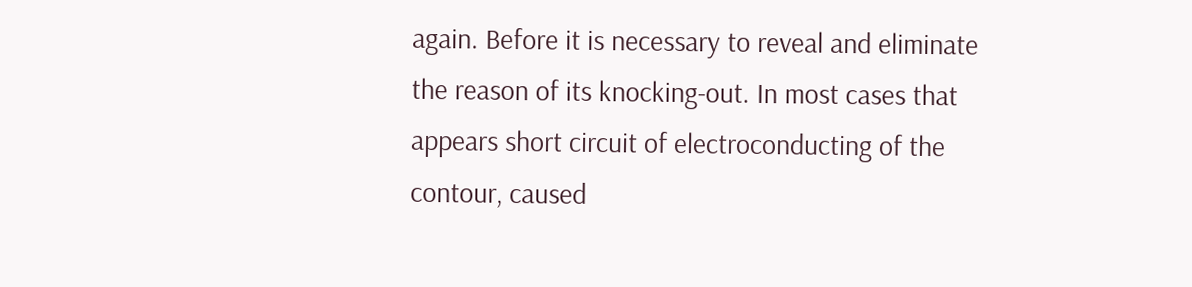again. Before it is necessary to reveal and eliminate the reason of its knocking-out. In most cases that appears short circuit of electroconducting of the contour, caused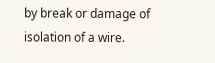by break or damage of isolation of a wire.